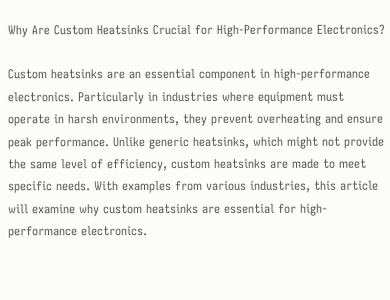Why Are Custom Heatsinks Crucial for High-Performance Electronics?

Custom heatsinks are an essential component in high-performance electronics. Particularly in industries where equipment must operate in harsh environments, they prevent overheating and ensure peak performance. Unlike generic heatsinks, which might not provide the same level of efficiency, custom heatsinks are made to meet specific needs. With examples from various industries, this article will examine why custom heatsinks are essential for high-performance electronics.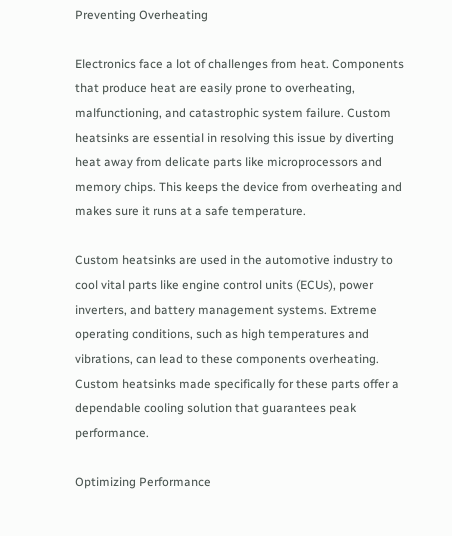Preventing Overheating

Electronics face a lot of challenges from heat. Components that produce heat are easily prone to overheating, malfunctioning, and catastrophic system failure. Custom heatsinks are essential in resolving this issue by diverting heat away from delicate parts like microprocessors and memory chips. This keeps the device from overheating and makes sure it runs at a safe temperature.

Custom heatsinks are used in the automotive industry to cool vital parts like engine control units (ECUs), power inverters, and battery management systems. Extreme operating conditions, such as high temperatures and vibrations, can lead to these components overheating. Custom heatsinks made specifically for these parts offer a dependable cooling solution that guarantees peak performance.

Optimizing Performance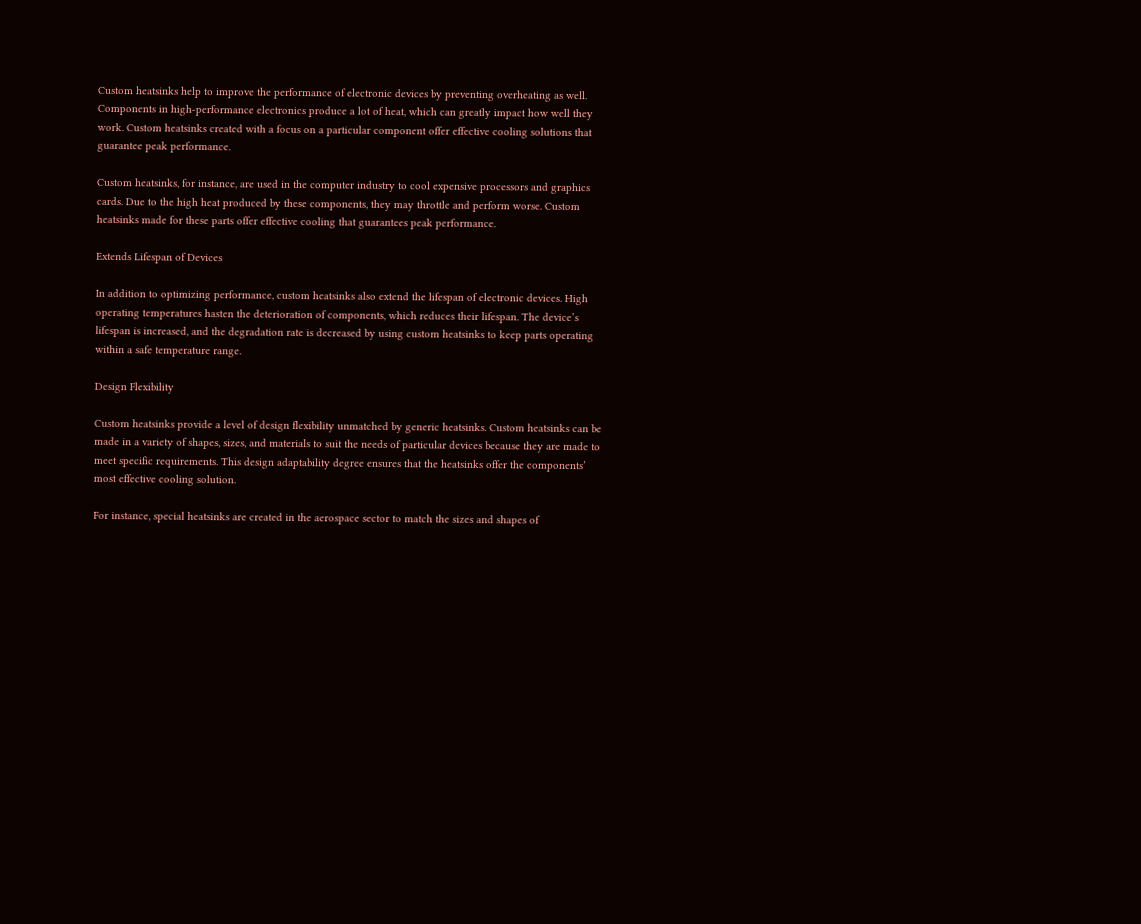Custom heatsinks help to improve the performance of electronic devices by preventing overheating as well. Components in high-performance electronics produce a lot of heat, which can greatly impact how well they work. Custom heatsinks created with a focus on a particular component offer effective cooling solutions that guarantee peak performance.

Custom heatsinks, for instance, are used in the computer industry to cool expensive processors and graphics cards. Due to the high heat produced by these components, they may throttle and perform worse. Custom heatsinks made for these parts offer effective cooling that guarantees peak performance.

Extends Lifespan of Devices

In addition to optimizing performance, custom heatsinks also extend the lifespan of electronic devices. High operating temperatures hasten the deterioration of components, which reduces their lifespan. The device’s lifespan is increased, and the degradation rate is decreased by using custom heatsinks to keep parts operating within a safe temperature range.

Design Flexibility

Custom heatsinks provide a level of design flexibility unmatched by generic heatsinks. Custom heatsinks can be made in a variety of shapes, sizes, and materials to suit the needs of particular devices because they are made to meet specific requirements. This design adaptability degree ensures that the heatsinks offer the components’ most effective cooling solution.

For instance, special heatsinks are created in the aerospace sector to match the sizes and shapes of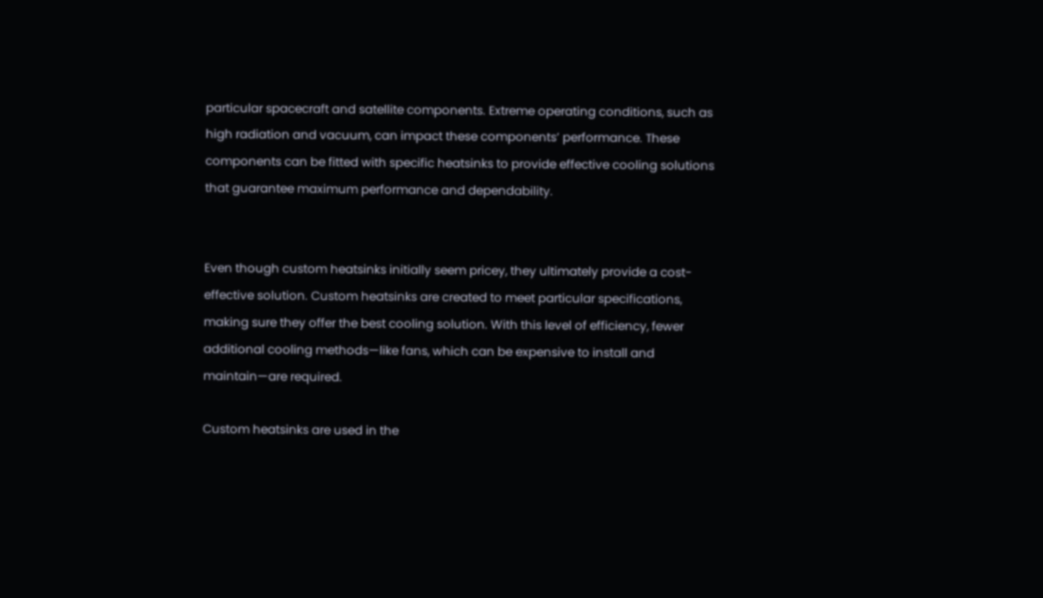particular spacecraft and satellite components. Extreme operating conditions, such as high radiation and vacuum, can impact these components’ performance. These components can be fitted with specific heatsinks to provide effective cooling solutions that guarantee maximum performance and dependability.


Even though custom heatsinks initially seem pricey, they ultimately provide a cost-effective solution. Custom heatsinks are created to meet particular specifications, making sure they offer the best cooling solution. With this level of efficiency, fewer additional cooling methods—like fans, which can be expensive to install and maintain—are required.

Custom heatsinks are used in the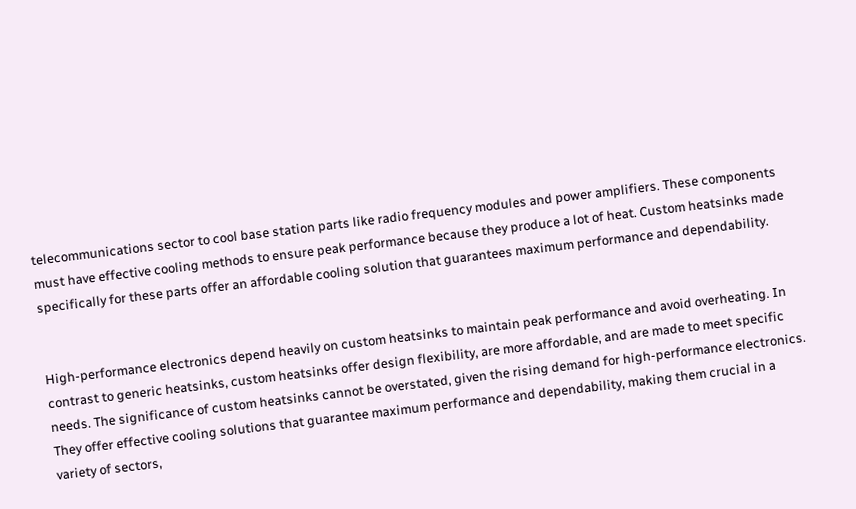telecommunications sector to cool base station parts like radio frequency modules and power amplifiers. These components must have effective cooling methods to ensure peak performance because they produce a lot of heat. Custom heatsinks made specifically for these parts offer an affordable cooling solution that guarantees maximum performance and dependability.


High-performance electronics depend heavily on custom heatsinks to maintain peak performance and avoid overheating. In contrast to generic heatsinks, custom heatsinks offer design flexibility, are more affordable, and are made to meet specific needs. The significance of custom heatsinks cannot be overstated, given the rising demand for high-performance electronics. They offer effective cooling solutions that guarantee maximum performance and dependability, making them crucial in a variety of sectors,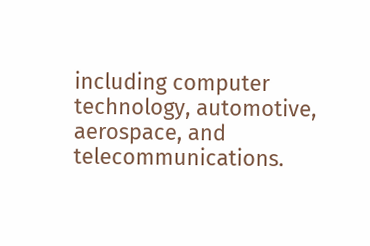including computer technology, automotive, aerospace, and telecommunications.